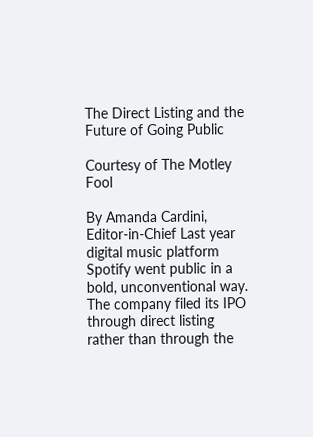The Direct Listing and the Future of Going Public

Courtesy of The Motley Fool

By Amanda Cardini, Editor-in-Chief Last year digital music platform Spotify went public in a bold, unconventional way. The company filed its IPO through direct listing rather than through the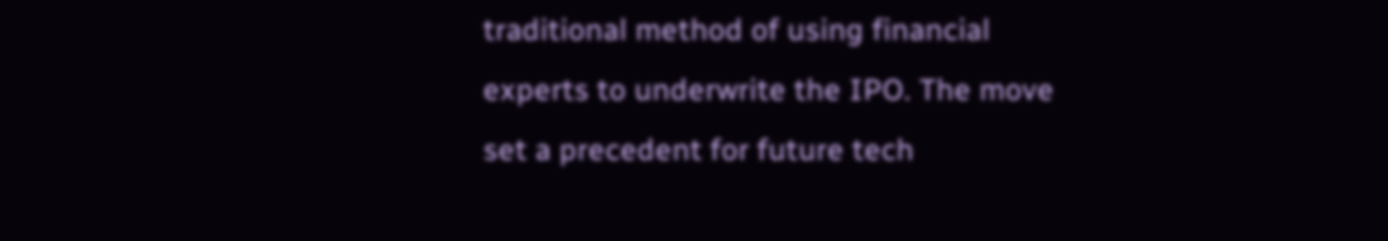traditional method of using financial experts to underwrite the IPO. The move set a precedent for future tech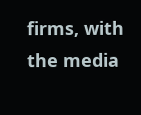firms, with the media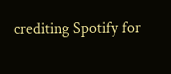crediting Spotify for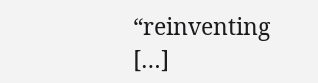“reinventing […]